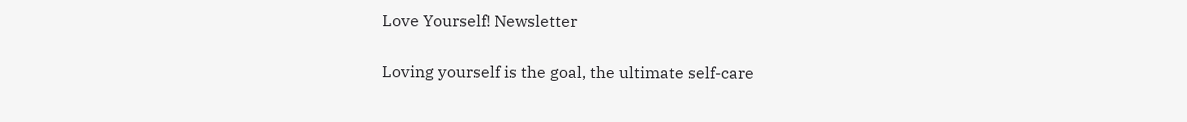Love Yourself! Newsletter

Loving yourself is the goal, the ultimate self-care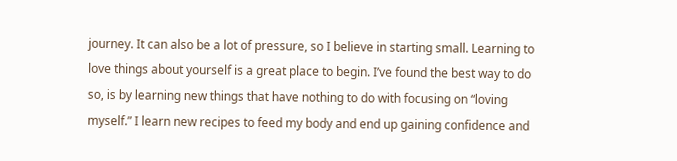journey. It can also be a lot of pressure, so I believe in starting small. Learning to love things about yourself is a great place to begin. I’ve found the best way to do so, is by learning new things that have nothing to do with focusing on “loving myself.” I learn new recipes to feed my body and end up gaining confidence and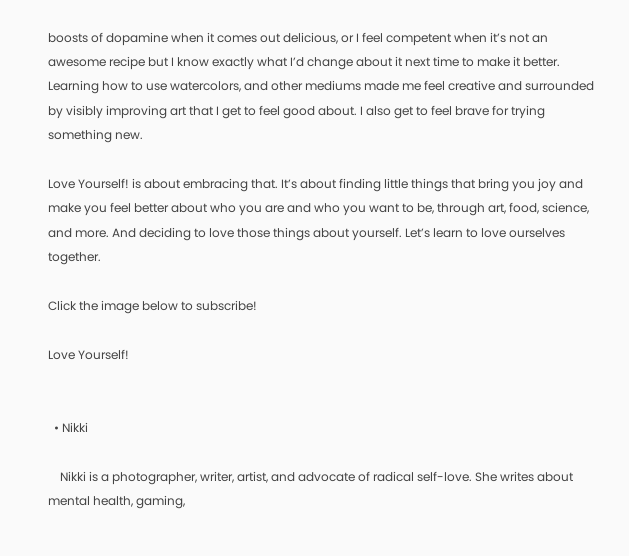boosts of dopamine when it comes out delicious, or I feel competent when it’s not an awesome recipe but I know exactly what I’d change about it next time to make it better. Learning how to use watercolors, and other mediums made me feel creative and surrounded by visibly improving art that I get to feel good about. I also get to feel brave for trying something new.

Love Yourself! is about embracing that. It’s about finding little things that bring you joy and make you feel better about who you are and who you want to be, through art, food, science, and more. And deciding to love those things about yourself. Let’s learn to love ourselves together.

Click the image below to subscribe!

Love Yourself!


  • Nikki

    Nikki is a photographer, writer, artist, and advocate of radical self-love. She writes about mental health, gaming,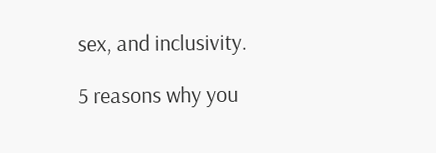sex, and inclusivity.

5 reasons why you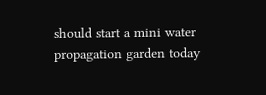should start a mini water propagation garden today